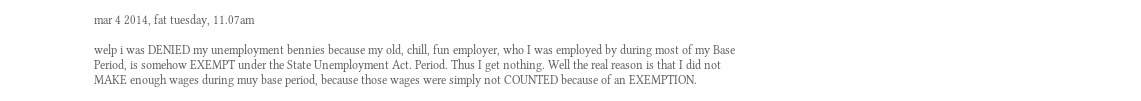mar 4 2014, fat tuesday, 11.07am

welp i was DENIED my unemployment bennies because my old, chill, fun employer, who I was employed by during most of my Base Period, is somehow EXEMPT under the State Unemployment Act. Period. Thus I get nothing. Well the real reason is that I did not MAKE enough wages during muy base period, because those wages were simply not COUNTED because of an EXEMPTION.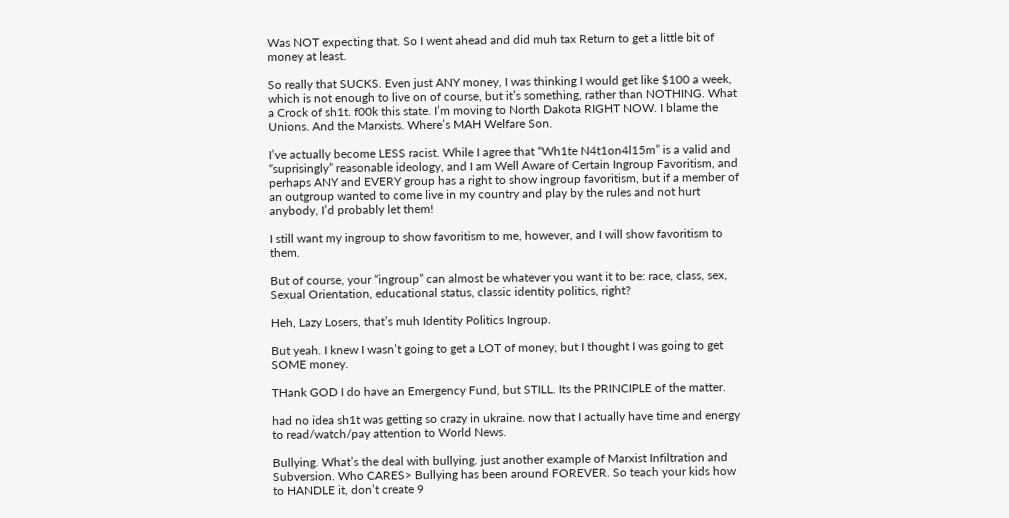Was NOT expecting that. So I went ahead and did muh tax Return to get a little bit of money at least.

So really that SUCKS. Even just ANY money, I was thinking I would get like $100 a week, which is not enough to live on of course, but it’s something, rather than NOTHING. What a Crock of sh1t. f00k this state. I’m moving to North Dakota RIGHT NOW. I blame the Unions. And the Marxists. Where’s MAH Welfare Son.

I’ve actually become LESS racist. While I agree that “Wh1te N4t1on4l15m” is a valid and “suprisingly” reasonable ideology, and I am Well Aware of Certain Ingroup Favoritism, and perhaps ANY and EVERY group has a right to show ingroup favoritism, but if a member of an outgroup wanted to come live in my country and play by the rules and not hurt anybody, I’d probably let them!

I still want my ingroup to show favoritism to me, however, and I will show favoritism to them.

But of course, your “ingroup” can almost be whatever you want it to be: race, class, sex, Sexual Orientation, educational status, classic identity politics, right?

Heh, Lazy Losers, that’s muh Identity Politics Ingroup.

But yeah. I knew I wasn’t going to get a LOT of money, but I thought I was going to get SOME money.

THank GOD I do have an Emergency Fund, but STILL. Its the PRINCIPLE of the matter.

had no idea sh1t was getting so crazy in ukraine. now that I actually have time and energy to read/watch/pay attention to World News.

Bullying. What’s the deal with bullying. just another example of Marxist Infiltration and Subversion. Who CARES> Bullying has been around FOREVER. So teach your kids how to HANDLE it, don’t create 9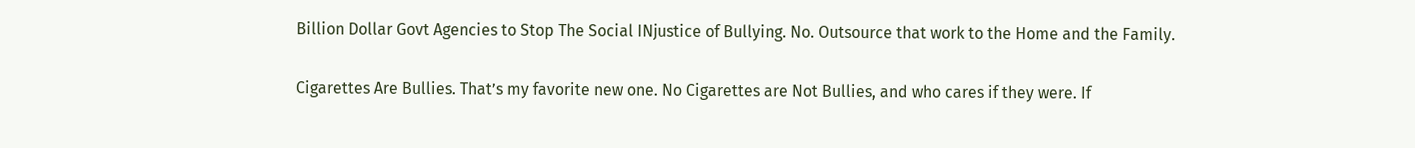Billion Dollar Govt Agencies to Stop The Social INjustice of Bullying. No. Outsource that work to the Home and the Family.

Cigarettes Are Bullies. That’s my favorite new one. No Cigarettes are Not Bullies, and who cares if they were. If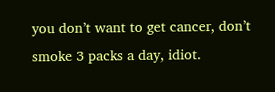you don’t want to get cancer, don’t smoke 3 packs a day, idiot.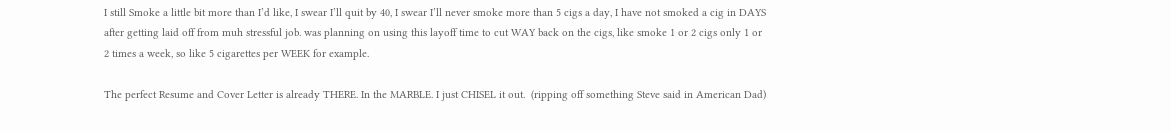I still Smoke a little bit more than I’d like, I swear I’ll quit by 40, I swear I’ll never smoke more than 5 cigs a day, I have not smoked a cig in DAYS after getting laid off from muh stressful job. was planning on using this layoff time to cut WAY back on the cigs, like smoke 1 or 2 cigs only 1 or 2 times a week, so like 5 cigarettes per WEEK for example.

The perfect Resume and Cover Letter is already THERE. In the MARBLE. I just CHISEL it out.  (ripping off something Steve said in American Dad)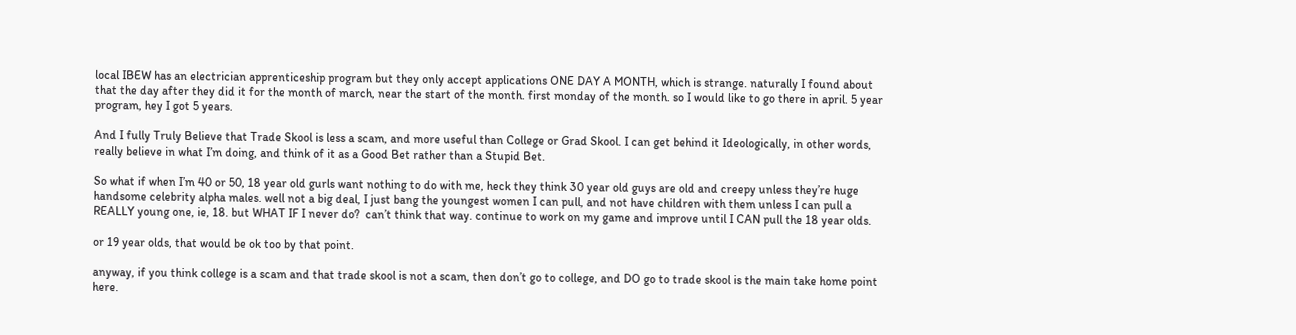local IBEW has an electrician apprenticeship program but they only accept applications ONE DAY A MONTH, which is strange. naturally I found about that the day after they did it for the month of march, near the start of the month. first monday of the month. so I would like to go there in april. 5 year program, hey I got 5 years.

And I fully Truly Believe that Trade Skool is less a scam, and more useful than College or Grad Skool. I can get behind it Ideologically, in other words, really believe in what I’m doing, and think of it as a Good Bet rather than a Stupid Bet.

So what if when I’m 40 or 50, 18 year old gurls want nothing to do with me, heck they think 30 year old guys are old and creepy unless they’re huge handsome celebrity alpha males. well not a big deal, I just bang the youngest women I can pull, and not have children with them unless I can pull a REALLY young one, ie, 18. but WHAT IF I never do?  can’t think that way. continue to work on my game and improve until I CAN pull the 18 year olds.

or 19 year olds, that would be ok too by that point.

anyway, if you think college is a scam and that trade skool is not a scam, then don’t go to college, and DO go to trade skool is the main take home point here.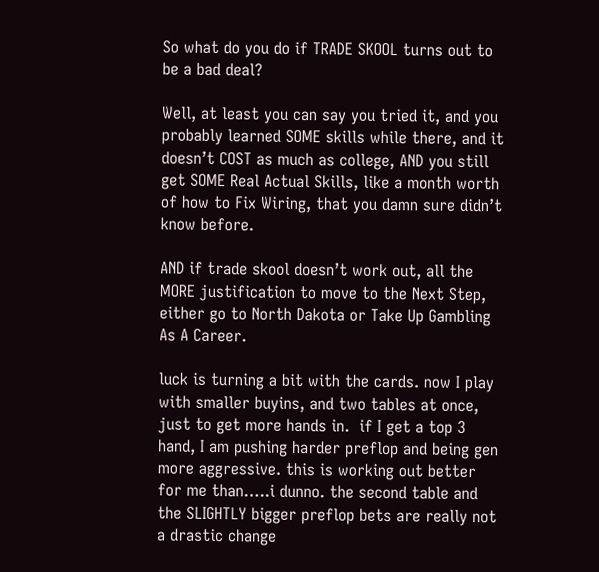So what do you do if TRADE SKOOL turns out to be a bad deal?

Well, at least you can say you tried it, and you probably learned SOME skills while there, and it doesn’t COST as much as college, AND you still get SOME Real Actual Skills, like a month worth of how to Fix Wiring, that you damn sure didn’t know before.

AND if trade skool doesn’t work out, all the MORE justification to move to the Next Step, either go to North Dakota or Take Up Gambling As A Career.

luck is turning a bit with the cards. now I play with smaller buyins, and two tables at once, just to get more hands in.  if I get a top 3 hand, I am pushing harder preflop and being gen more aggressive. this is working out better for me than…..i dunno. the second table and the SLIGHTLY bigger preflop bets are really not a drastic change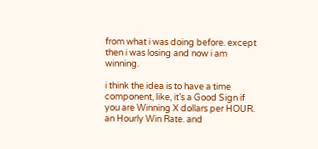from what i was doing before. except then i was losing and now i am winning.

i think the idea is to have a time component, like, it’s a Good Sign if you are Winning X dollars per HOUR. an Hourly Win Rate. and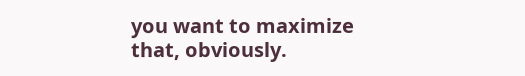you want to maximize that, obviously.